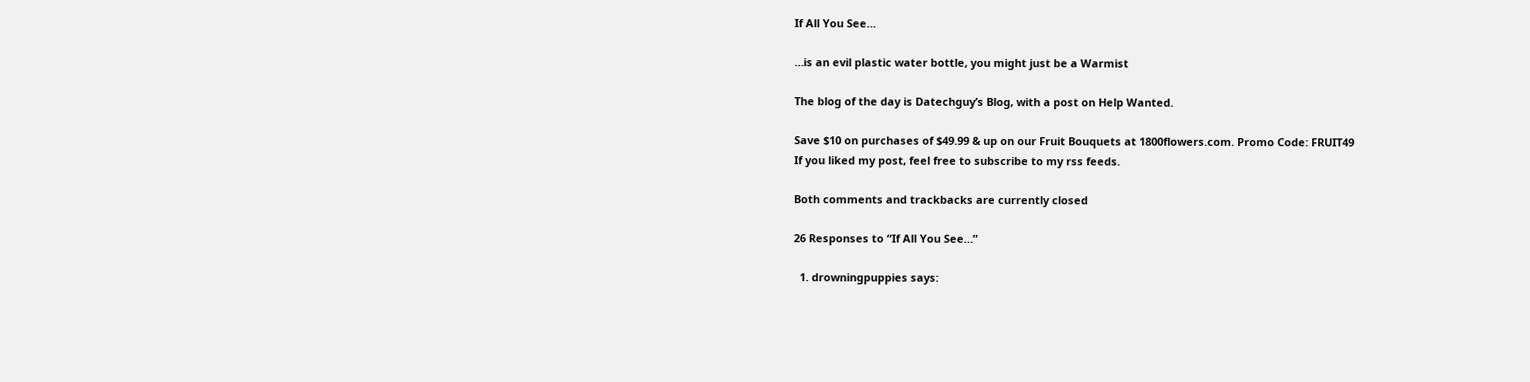If All You See…

…is an evil plastic water bottle, you might just be a Warmist

The blog of the day is Datechguy’s Blog, with a post on Help Wanted.

Save $10 on purchases of $49.99 & up on our Fruit Bouquets at 1800flowers.com. Promo Code: FRUIT49
If you liked my post, feel free to subscribe to my rss feeds.

Both comments and trackbacks are currently closed

26 Responses to “If All You See…”

  1. drowningpuppies says: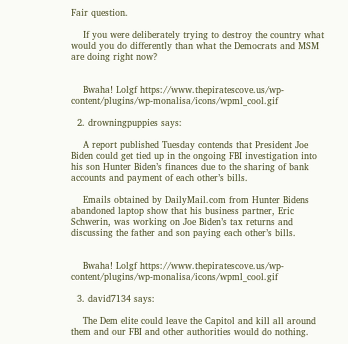Fair question.

    If you were deliberately trying to destroy the country what would you do differently than what the Democrats and MSM are doing right now?


    Bwaha! Lolgf https://www.thepiratescove.us/wp-content/plugins/wp-monalisa/icons/wpml_cool.gif

  2. drowningpuppies says:

    A report published Tuesday contends that President Joe Biden could get tied up in the ongoing FBI investigation into his son Hunter Biden’s finances due to the sharing of bank accounts and payment of each other’s bills.

    Emails obtained by DailyMail.com from Hunter Bidens abandoned laptop show that his business partner, Eric Schwerin, was working on Joe Biden’s tax returns and discussing the father and son paying each other’s bills.


    Bwaha! Lolgf https://www.thepiratescove.us/wp-content/plugins/wp-monalisa/icons/wpml_cool.gif

  3. david7134 says:

    The Dem elite could leave the Capitol and kill all around them and our FBI and other authorities would do nothing.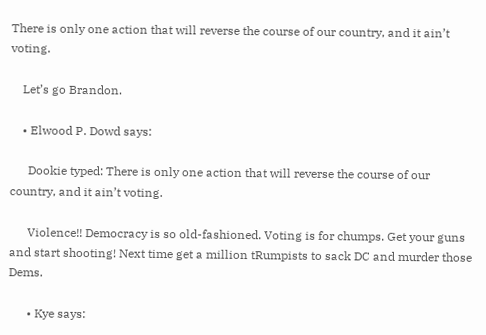There is only one action that will reverse the course of our country, and it ain’t voting.

    Let’s go Brandon.

    • Elwood P. Dowd says:

      Dookie typed: There is only one action that will reverse the course of our country, and it ain’t voting.

      Violence!! Democracy is so old-fashioned. Voting is for chumps. Get your guns and start shooting! Next time get a million tRumpists to sack DC and murder those Dems.

      • Kye says: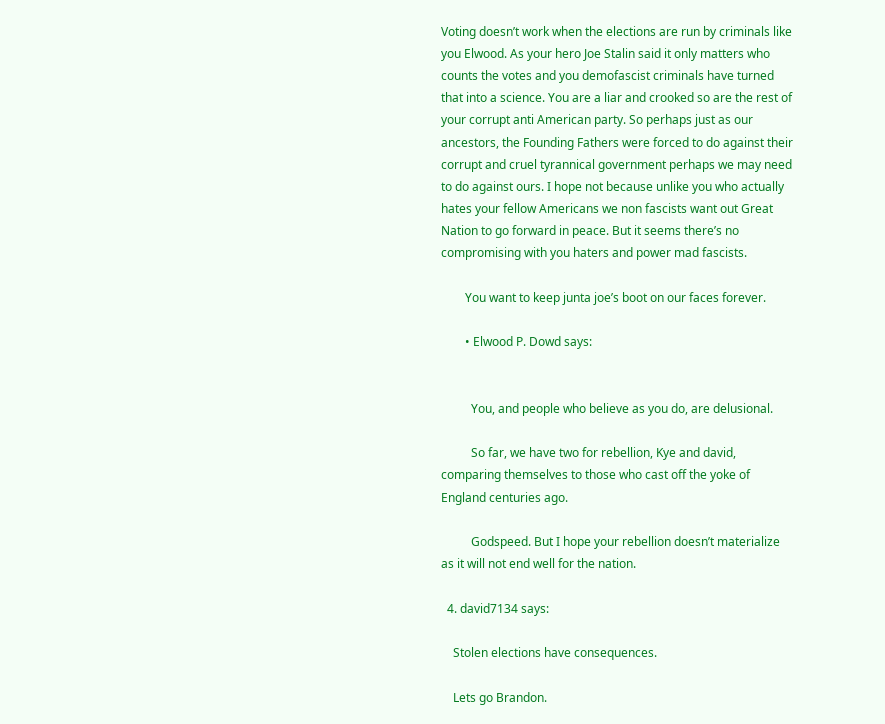Voting doesn’t work when the elections are run by criminals like you Elwood. As your hero Joe Stalin said it only matters who counts the votes and you demofascist criminals have turned that into a science. You are a liar and crooked so are the rest of your corrupt anti American party. So perhaps just as our ancestors, the Founding Fathers were forced to do against their corrupt and cruel tyrannical government perhaps we may need to do against ours. I hope not because unlike you who actually hates your fellow Americans we non fascists want out Great Nation to go forward in peace. But it seems there’s no compromising with you haters and power mad fascists.

        You want to keep junta joe’s boot on our faces forever.

        • Elwood P. Dowd says:


          You, and people who believe as you do, are delusional.

          So far, we have two for rebellion, Kye and david, comparing themselves to those who cast off the yoke of England centuries ago.

          Godspeed. But I hope your rebellion doesn’t materialize as it will not end well for the nation.

  4. david7134 says:

    Stolen elections have consequences.

    Lets go Brandon.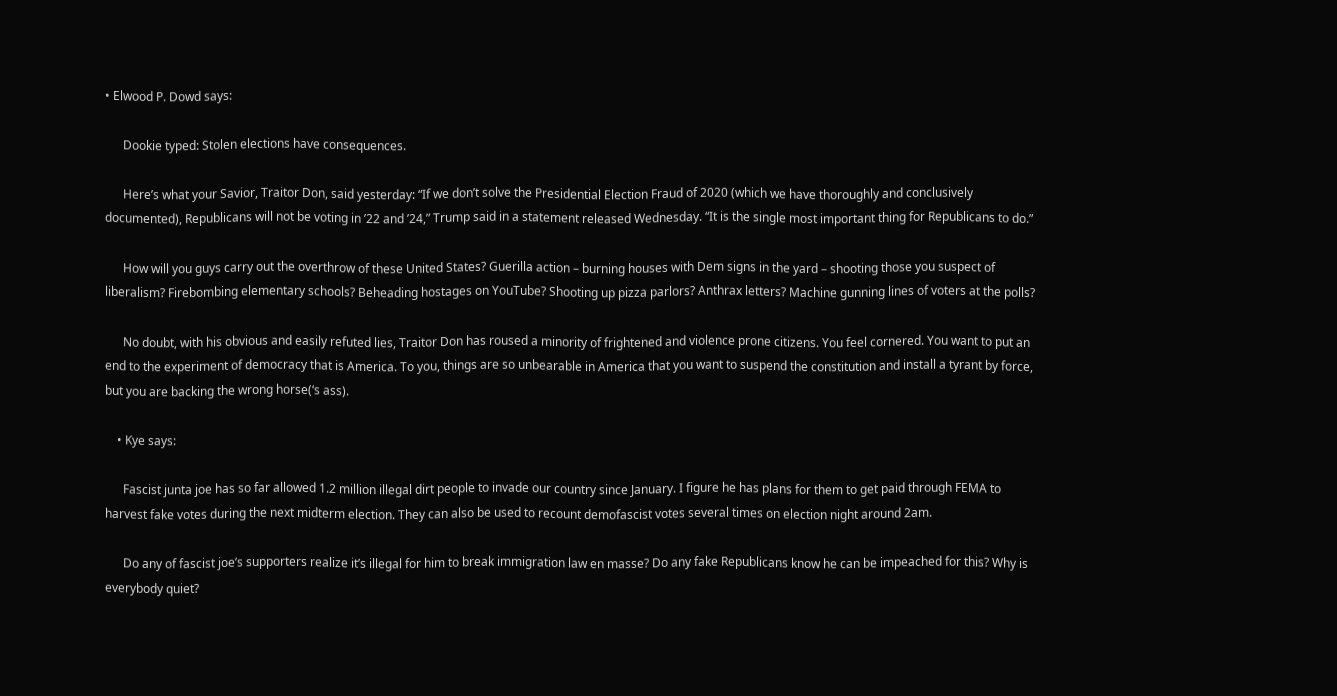• Elwood P. Dowd says:

      Dookie typed: Stolen elections have consequences.

      Here’s what your Savior, Traitor Don, said yesterday: “If we don’t solve the Presidential Election Fraud of 2020 (which we have thoroughly and conclusively documented), Republicans will not be voting in ’22 and ’24,” Trump said in a statement released Wednesday. “It is the single most important thing for Republicans to do.”

      How will you guys carry out the overthrow of these United States? Guerilla action – burning houses with Dem signs in the yard – shooting those you suspect of liberalism? Firebombing elementary schools? Beheading hostages on YouTube? Shooting up pizza parlors? Anthrax letters? Machine gunning lines of voters at the polls?

      No doubt, with his obvious and easily refuted lies, Traitor Don has roused a minority of frightened and violence prone citizens. You feel cornered. You want to put an end to the experiment of democracy that is America. To you, things are so unbearable in America that you want to suspend the constitution and install a tyrant by force, but you are backing the wrong horse(‘s ass).

    • Kye says:

      Fascist junta joe has so far allowed 1.2 million illegal dirt people to invade our country since January. I figure he has plans for them to get paid through FEMA to harvest fake votes during the next midterm election. They can also be used to recount demofascist votes several times on election night around 2am.

      Do any of fascist joe’s supporters realize it’s illegal for him to break immigration law en masse? Do any fake Republicans know he can be impeached for this? Why is everybody quiet?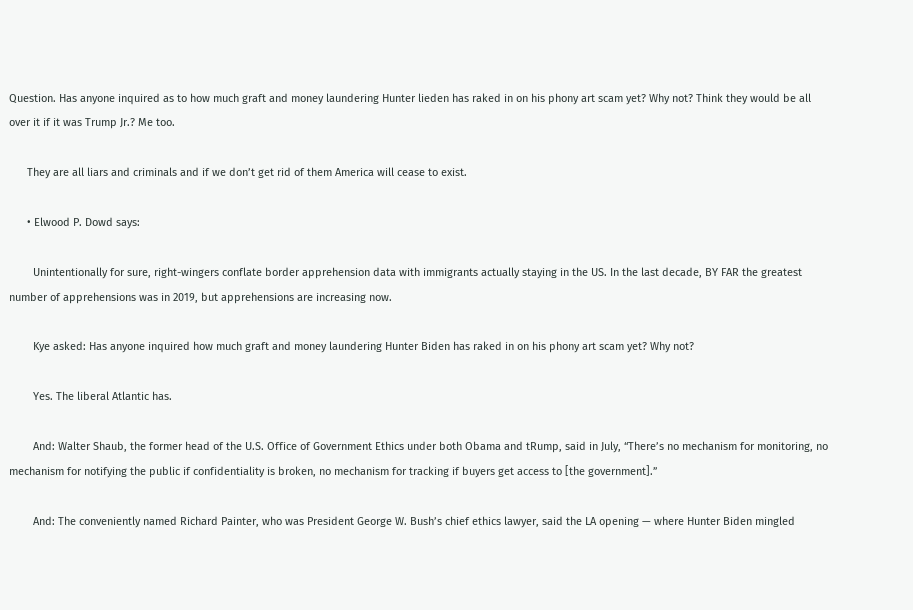Question. Has anyone inquired as to how much graft and money laundering Hunter lieden has raked in on his phony art scam yet? Why not? Think they would be all over it if it was Trump Jr.? Me too.

      They are all liars and criminals and if we don’t get rid of them America will cease to exist.

      • Elwood P. Dowd says:

        Unintentionally for sure, right-wingers conflate border apprehension data with immigrants actually staying in the US. In the last decade, BY FAR the greatest number of apprehensions was in 2019, but apprehensions are increasing now.

        Kye asked: Has anyone inquired how much graft and money laundering Hunter Biden has raked in on his phony art scam yet? Why not?

        Yes. The liberal Atlantic has.

        And: Walter Shaub, the former head of the U.S. Office of Government Ethics under both Obama and tRump, said in July, “There’s no mechanism for monitoring, no mechanism for notifying the public if confidentiality is broken, no mechanism for tracking if buyers get access to [the government].”

        And: The conveniently named Richard Painter, who was President George W. Bush’s chief ethics lawyer, said the LA opening — where Hunter Biden mingled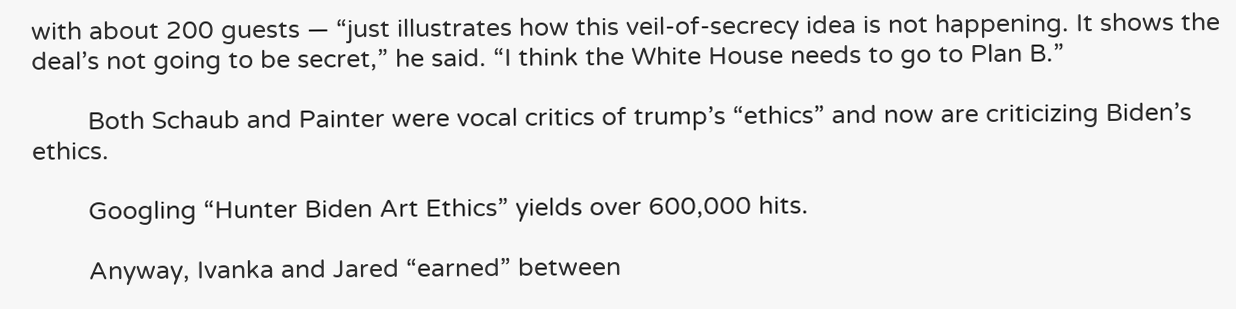with about 200 guests — “just illustrates how this veil-of-secrecy idea is not happening. It shows the deal’s not going to be secret,” he said. “I think the White House needs to go to Plan B.”

        Both Schaub and Painter were vocal critics of trump’s “ethics” and now are criticizing Biden’s ethics.

        Googling “Hunter Biden Art Ethics” yields over 600,000 hits.

        Anyway, Ivanka and Jared “earned” between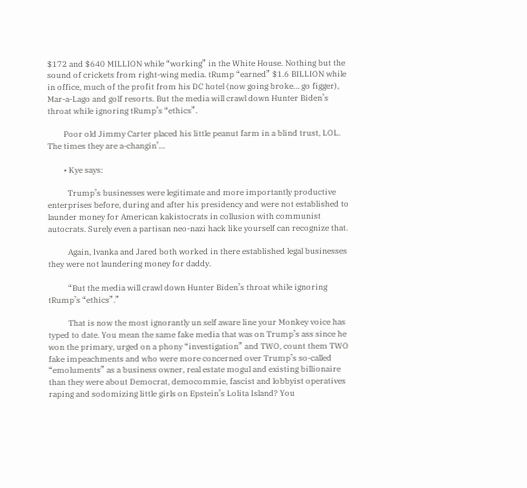$172 and $640 MILLION while “working” in the White House. Nothing but the sound of crickets from right-wing media. tRump “earned” $1.6 BILLION while in office, much of the profit from his DC hotel (now going broke… go figger), Mar-a-Lago and golf resorts. But the media will crawl down Hunter Biden’s throat while ignoring tRump’s “ethics”.

        Poor old Jimmy Carter placed his little peanut farm in a blind trust, LOL. The times they are a-changin’…

        • Kye says:

          Trump’s businesses were legitimate and more importantly productive enterprises before, during and after his presidency and were not established to launder money for American kakistocrats in collusion with communist autocrats. Surely even a partisan neo-nazi hack like yourself can recognize that.

          Again, Ivanka and Jared both worked in there established legal businesses they were not laundering money for daddy.

          “But the media will crawl down Hunter Biden’s throat while ignoring tRump’s “ethics”.”

          That is now the most ignorantly un self aware line your Monkey voice has typed to date. You mean the same fake media that was on Trump’s ass since he won the primary, urged on a phony “investigation” and TWO, count them TWO fake impeachments and who were more concerned over Trump’s so-called “emoluments” as a business owner, real estate mogul and existing billionaire than they were about Democrat, democommie, fascist and lobbyist operatives raping and sodomizing little girls on Epstein’s Lolita Island? You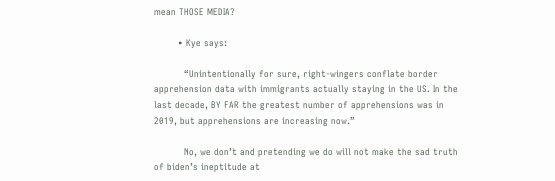mean THOSE MEDIA?

        • Kye says:

          “Unintentionally for sure, right-wingers conflate border apprehension data with immigrants actually staying in the US. In the last decade, BY FAR the greatest number of apprehensions was in 2019, but apprehensions are increasing now.”

          No, we don’t and pretending we do will not make the sad truth of biden’s ineptitude at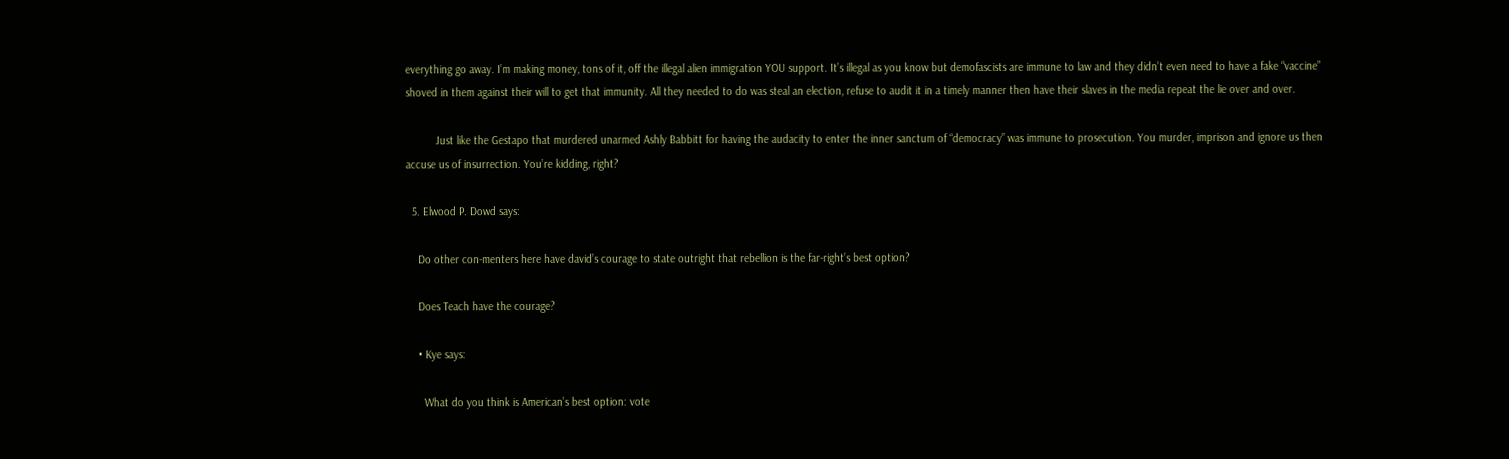everything go away. I’m making money, tons of it, off the illegal alien immigration YOU support. It’s illegal as you know but demofascists are immune to law and they didn’t even need to have a fake “vaccine” shoved in them against their will to get that immunity. All they needed to do was steal an election, refuse to audit it in a timely manner then have their slaves in the media repeat the lie over and over.

          Just like the Gestapo that murdered unarmed Ashly Babbitt for having the audacity to enter the inner sanctum of “democracy” was immune to prosecution. You murder, imprison and ignore us then accuse us of insurrection. You’re kidding, right?

  5. Elwood P. Dowd says:

    Do other con-menters here have david’s courage to state outright that rebellion is the far-right’s best option?

    Does Teach have the courage?

    • Kye says:

      What do you think is American’s best option: vote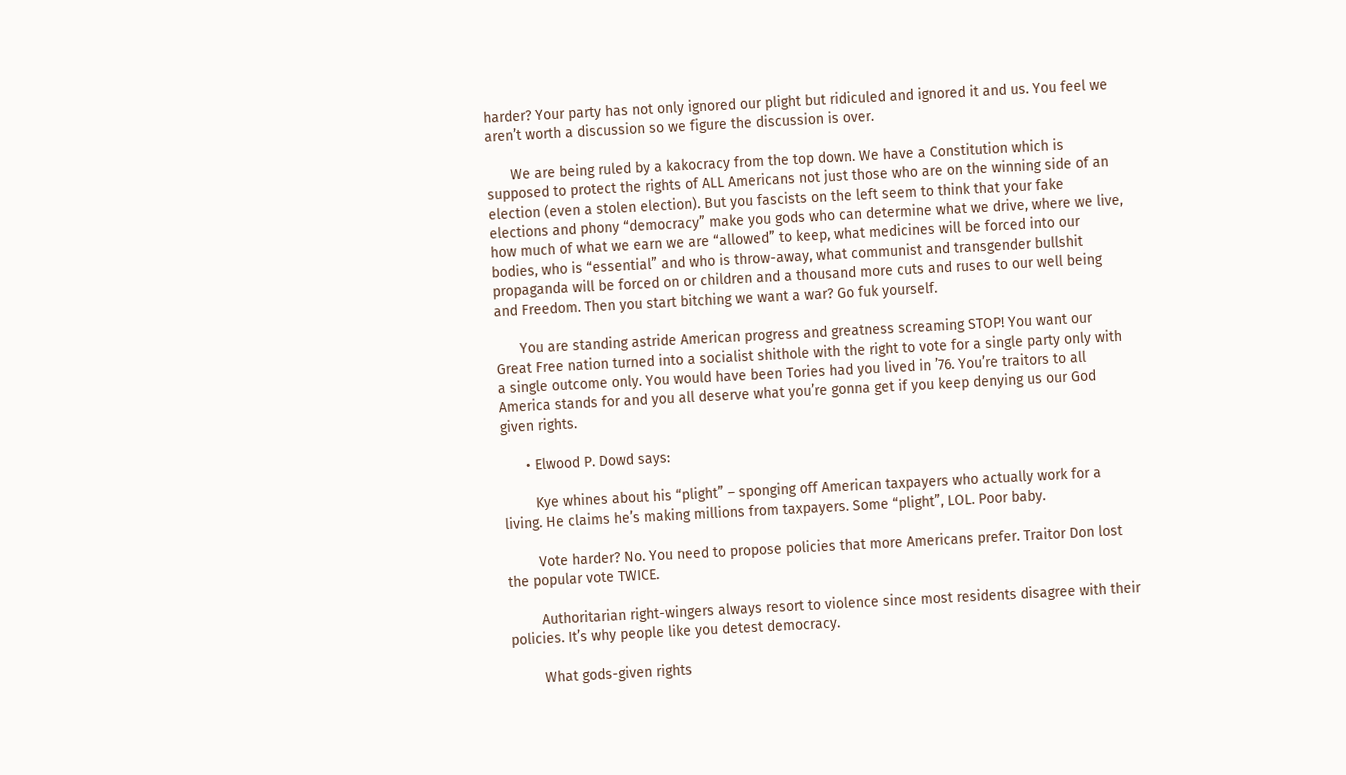harder? Your party has not only ignored our plight but ridiculed and ignored it and us. You feel we aren’t worth a discussion so we figure the discussion is over.

      We are being ruled by a kakocracy from the top down. We have a Constitution which is supposed to protect the rights of ALL Americans not just those who are on the winning side of an election (even a stolen election). But you fascists on the left seem to think that your fake elections and phony “democracy” make you gods who can determine what we drive, where we live, how much of what we earn we are “allowed” to keep, what medicines will be forced into our bodies, who is “essential” and who is throw-away, what communist and transgender bullshit propaganda will be forced on or children and a thousand more cuts and ruses to our well being and Freedom. Then you start bitching we want a war? Go fuk yourself.

      You are standing astride American progress and greatness screaming STOP! You want our Great Free nation turned into a socialist shithole with the right to vote for a single party only with a single outcome only. You would have been Tories had you lived in ’76. You’re traitors to all America stands for and you all deserve what you’re gonna get if you keep denying us our God given rights.

      • Elwood P. Dowd says:

        Kye whines about his “plight” – sponging off American taxpayers who actually work for a living. He claims he’s making millions from taxpayers. Some “plight”, LOL. Poor baby.

        Vote harder? No. You need to propose policies that more Americans prefer. Traitor Don lost the popular vote TWICE.

        Authoritarian right-wingers always resort to violence since most residents disagree with their policies. It’s why people like you detest democracy.

        What gods-given rights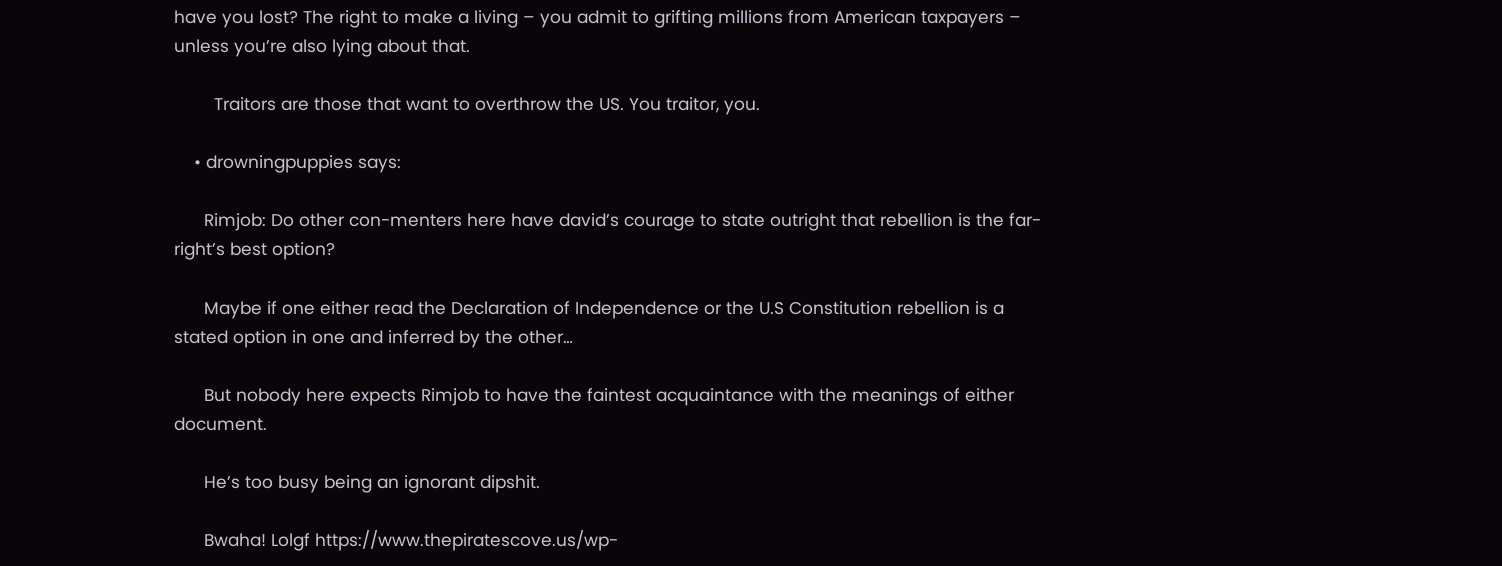have you lost? The right to make a living – you admit to grifting millions from American taxpayers – unless you’re also lying about that.

        Traitors are those that want to overthrow the US. You traitor, you.

    • drowningpuppies says:

      Rimjob: Do other con-menters here have david’s courage to state outright that rebellion is the far-right’s best option?

      Maybe if one either read the Declaration of Independence or the U.S Constitution rebellion is a stated option in one and inferred by the other…

      But nobody here expects Rimjob to have the faintest acquaintance with the meanings of either document.

      He’s too busy being an ignorant dipshit.

      Bwaha! Lolgf https://www.thepiratescove.us/wp-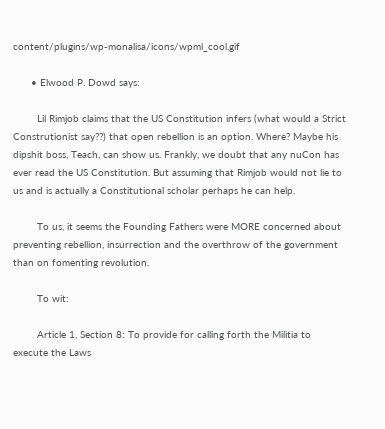content/plugins/wp-monalisa/icons/wpml_cool.gif

      • Elwood P. Dowd says:

        Lil Rimjob claims that the US Constitution infers (what would a Strict Construtionist say??) that open rebellion is an option. Where? Maybe his dipshit boss, Teach, can show us. Frankly, we doubt that any nuCon has ever read the US Constitution. But assuming that Rimjob would not lie to us and is actually a Constitutional scholar perhaps he can help.

        To us, it seems the Founding Fathers were MORE concerned about preventing rebellion, insurrection and the overthrow of the government than on fomenting revolution.

        To wit:

        Article 1, Section 8: To provide for calling forth the Militia to execute the Laws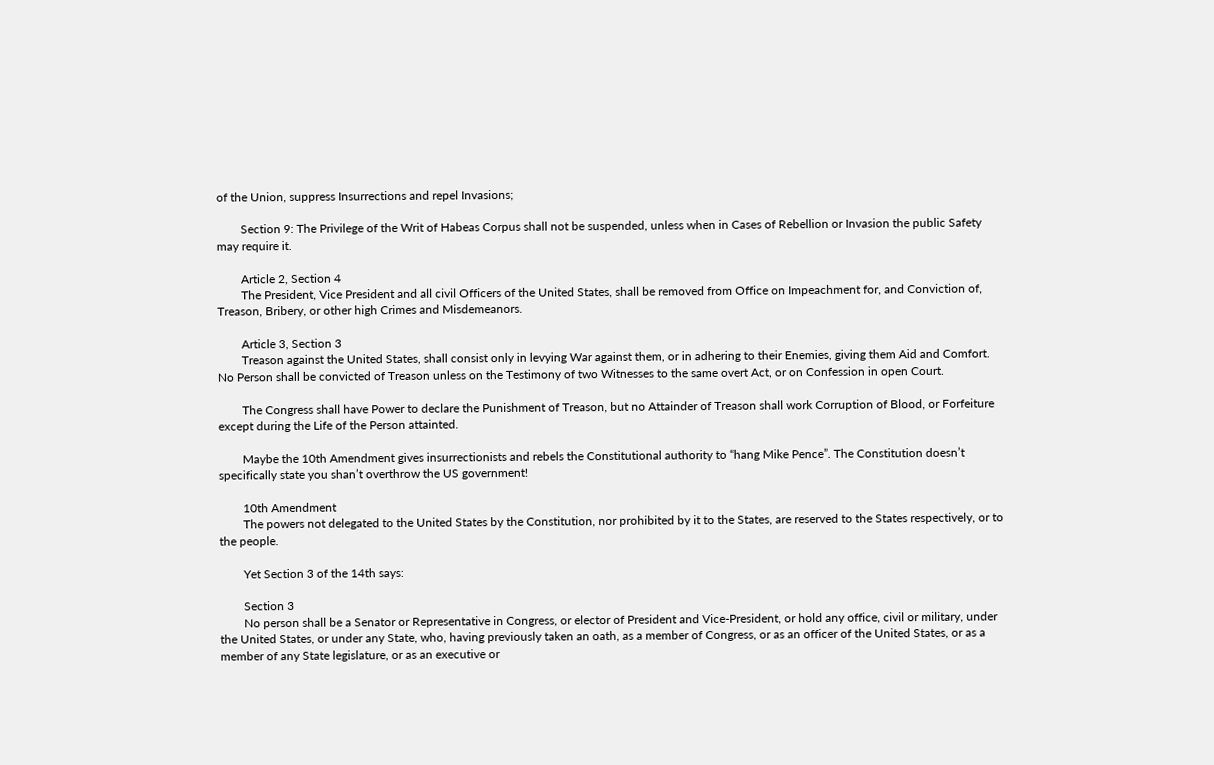of the Union, suppress Insurrections and repel Invasions;

        Section 9: The Privilege of the Writ of Habeas Corpus shall not be suspended, unless when in Cases of Rebellion or Invasion the public Safety may require it.

        Article 2, Section 4
        The President, Vice President and all civil Officers of the United States, shall be removed from Office on Impeachment for, and Conviction of, Treason, Bribery, or other high Crimes and Misdemeanors.

        Article 3, Section 3
        Treason against the United States, shall consist only in levying War against them, or in adhering to their Enemies, giving them Aid and Comfort. No Person shall be convicted of Treason unless on the Testimony of two Witnesses to the same overt Act, or on Confession in open Court.

        The Congress shall have Power to declare the Punishment of Treason, but no Attainder of Treason shall work Corruption of Blood, or Forfeiture except during the Life of the Person attainted.

        Maybe the 10th Amendment gives insurrectionists and rebels the Constitutional authority to “hang Mike Pence”. The Constitution doesn’t specifically state you shan’t overthrow the US government!

        10th Amendment
        The powers not delegated to the United States by the Constitution, nor prohibited by it to the States, are reserved to the States respectively, or to the people.

        Yet Section 3 of the 14th says:

        Section 3
        No person shall be a Senator or Representative in Congress, or elector of President and Vice-President, or hold any office, civil or military, under the United States, or under any State, who, having previously taken an oath, as a member of Congress, or as an officer of the United States, or as a member of any State legislature, or as an executive or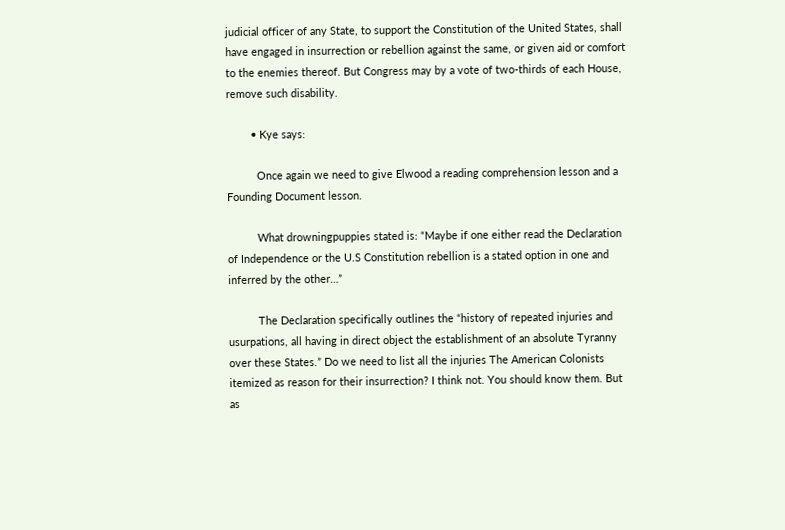judicial officer of any State, to support the Constitution of the United States, shall have engaged in insurrection or rebellion against the same, or given aid or comfort to the enemies thereof. But Congress may by a vote of two-thirds of each House, remove such disability.

        • Kye says:

          Once again we need to give Elwood a reading comprehension lesson and a Founding Document lesson.

          What drowningpuppies stated is: “Maybe if one either read the Declaration of Independence or the U.S Constitution rebellion is a stated option in one and inferred by the other…”

          The Declaration specifically outlines the “history of repeated injuries and usurpations, all having in direct object the establishment of an absolute Tyranny over these States.” Do we need to list all the injuries The American Colonists itemized as reason for their insurrection? I think not. You should know them. But as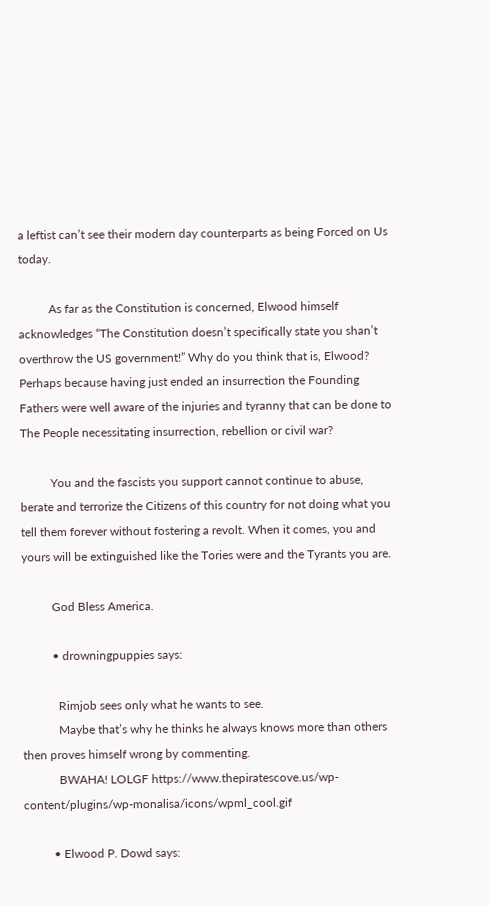a leftist can’t see their modern day counterparts as being Forced on Us today.

          As far as the Constitution is concerned, Elwood himself acknowledges “The Constitution doesn’t specifically state you shan’t overthrow the US government!” Why do you think that is, Elwood? Perhaps because having just ended an insurrection the Founding Fathers were well aware of the injuries and tyranny that can be done to The People necessitating insurrection, rebellion or civil war?

          You and the fascists you support cannot continue to abuse, berate and terrorize the Citizens of this country for not doing what you tell them forever without fostering a revolt. When it comes, you and yours will be extinguished like the Tories were and the Tyrants you are.

          God Bless America.

          • drowningpuppies says:

            Rimjob sees only what he wants to see.
            Maybe that’s why he thinks he always knows more than others then proves himself wrong by commenting.
            BWAHA! LOLGF https://www.thepiratescove.us/wp-content/plugins/wp-monalisa/icons/wpml_cool.gif

          • Elwood P. Dowd says: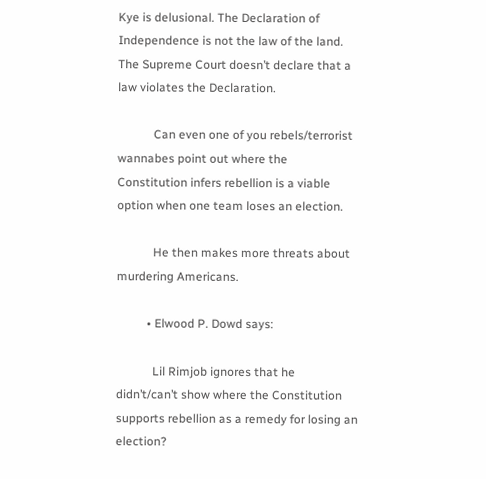Kye is delusional. The Declaration of Independence is not the law of the land. The Supreme Court doesn’t declare that a law violates the Declaration.

            Can even one of you rebels/terrorist wannabes point out where the Constitution infers rebellion is a viable option when one team loses an election.

            He then makes more threats about murdering Americans.

          • Elwood P. Dowd says:

            Lil Rimjob ignores that he didn’t/can’t show where the Constitution supports rebellion as a remedy for losing an election?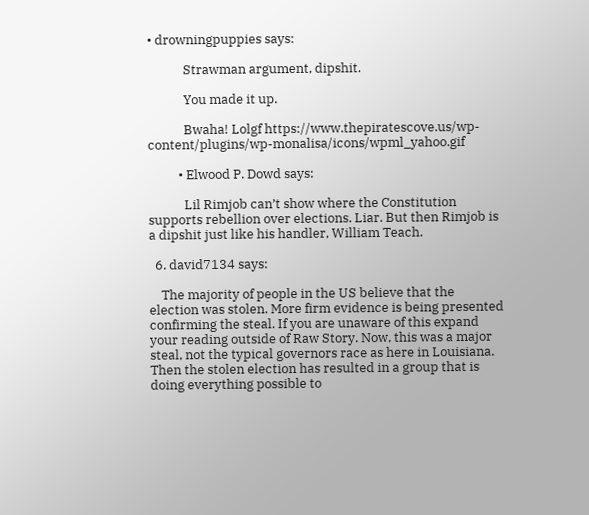• drowningpuppies says:

            Strawman argument, dipshit.

            You made it up.

            Bwaha! Lolgf https://www.thepiratescove.us/wp-content/plugins/wp-monalisa/icons/wpml_yahoo.gif

          • Elwood P. Dowd says:

            Lil Rimjob can’t show where the Constitution supports rebellion over elections. Liar. But then Rimjob is a dipshit just like his handler, William Teach.

  6. david7134 says:

    The majority of people in the US believe that the election was stolen. More firm evidence is being presented confirming the steal. If you are unaware of this expand your reading outside of Raw Story. Now, this was a major steal, not the typical governors race as here in Louisiana. Then the stolen election has resulted in a group that is doing everything possible to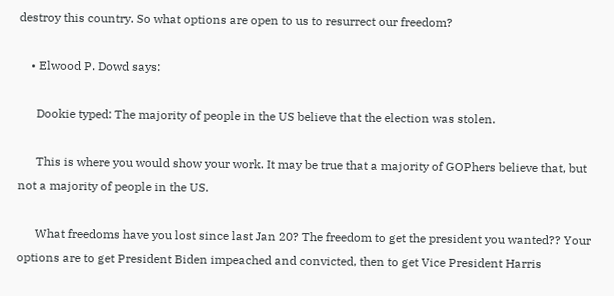destroy this country. So what options are open to us to resurrect our freedom?

    • Elwood P. Dowd says:

      Dookie typed: The majority of people in the US believe that the election was stolen.

      This is where you would show your work. It may be true that a majority of GOPhers believe that, but not a majority of people in the US.

      What freedoms have you lost since last Jan 20? The freedom to get the president you wanted?? Your options are to get President Biden impeached and convicted, then to get Vice President Harris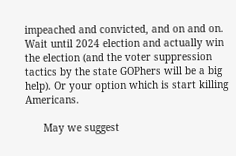impeached and convicted, and on and on. Wait until 2024 election and actually win the election (and the voter suppression tactics by the state GOPhers will be a big help). Or your option which is start killing Americans.

      May we suggest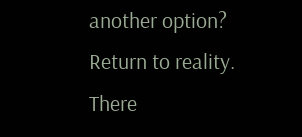another option? Return to reality. There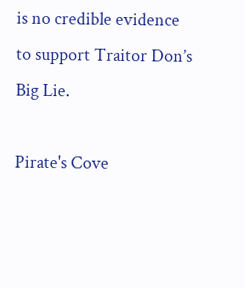is no credible evidence to support Traitor Don’s Big Lie.

Pirate's Cove